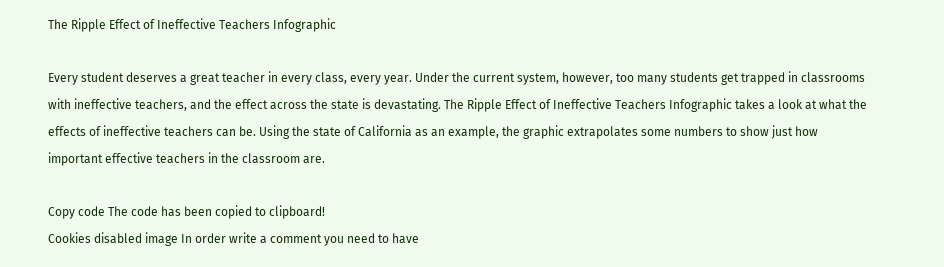The Ripple Effect of Ineffective Teachers Infographic

Every student deserves a great teacher in every class, every year. Under the current system, however, too many students get trapped in classrooms with ineffective teachers, and the effect across the state is devastating. The Ripple Effect of Ineffective Teachers Infographic takes a look at what the effects of ineffective teachers can be. Using the state of California as an example, the graphic extrapolates some numbers to show just how important effective teachers in the classroom are.

Copy code The code has been copied to clipboard!
Cookies disabled image In order write a comment you need to have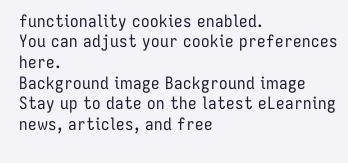functionality cookies enabled.
You can adjust your cookie preferences here.
Background image Background image
Stay up to date on the latest eLearning news, articles, and free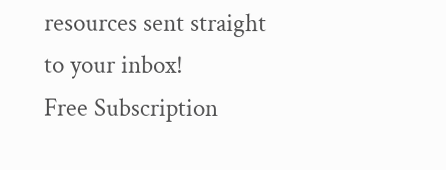resources sent straight to your inbox!
Free Subscription